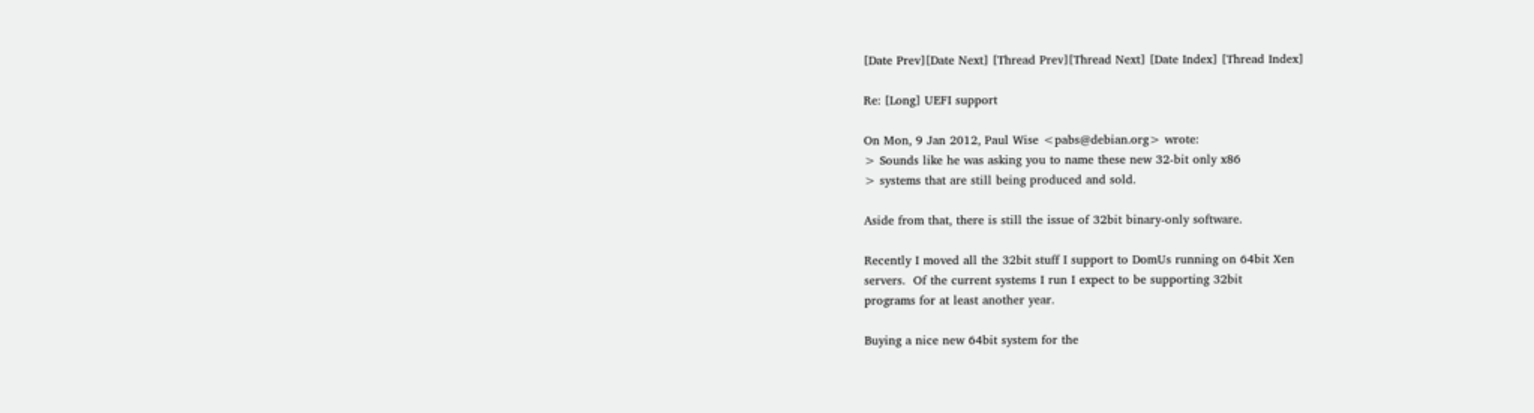[Date Prev][Date Next] [Thread Prev][Thread Next] [Date Index] [Thread Index]

Re: [Long] UEFI support

On Mon, 9 Jan 2012, Paul Wise <pabs@debian.org> wrote:
> Sounds like he was asking you to name these new 32-bit only x86
> systems that are still being produced and sold.

Aside from that, there is still the issue of 32bit binary-only software.

Recently I moved all the 32bit stuff I support to DomUs running on 64bit Xen
servers.  Of the current systems I run I expect to be supporting 32bit
programs for at least another year.

Buying a nice new 64bit system for the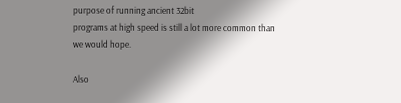purpose of running ancient 32bit
programs at high speed is still a lot more common than we would hope.

Also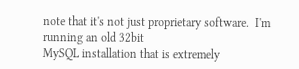note that it's not just proprietary software.  I'm running an old 32bit
MySQL installation that is extremely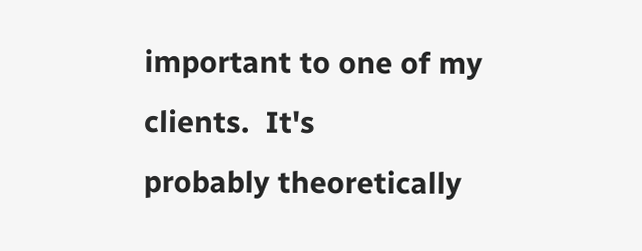important to one of my clients.  It's
probably theoretically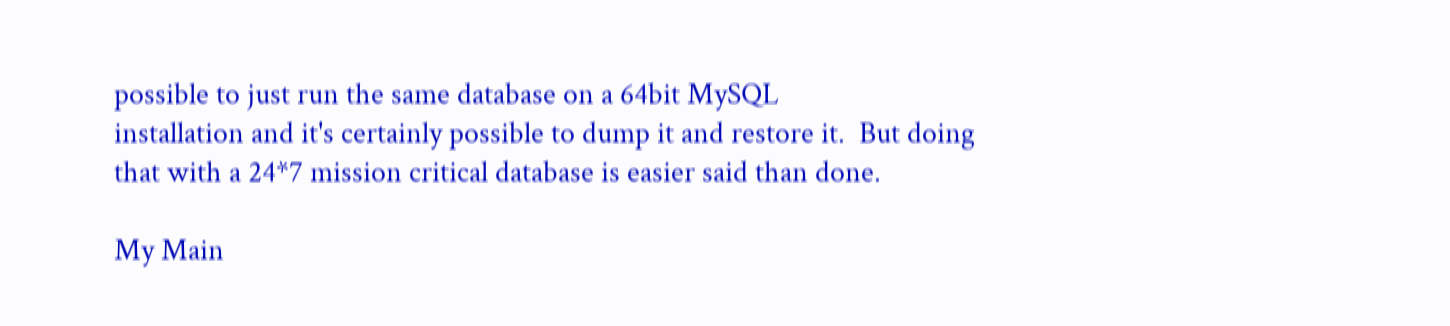possible to just run the same database on a 64bit MySQL
installation and it's certainly possible to dump it and restore it.  But doing
that with a 24*7 mission critical database is easier said than done.

My Main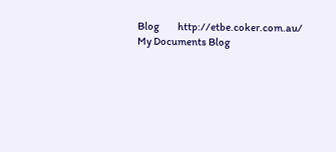Blog         http://etbe.coker.com.au/
My Documents Blog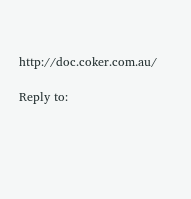http://doc.coker.com.au/

Reply to: